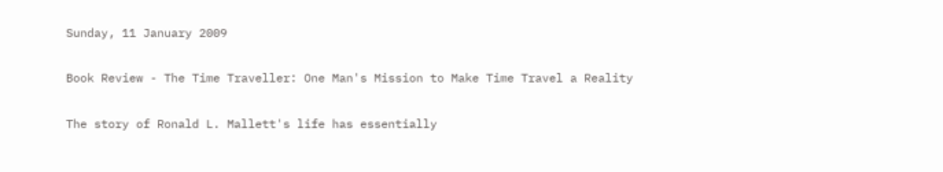Sunday, 11 January 2009

Book Review - The Time Traveller: One Man's Mission to Make Time Travel a Reality

The story of Ronald L. Mallett's life has essentially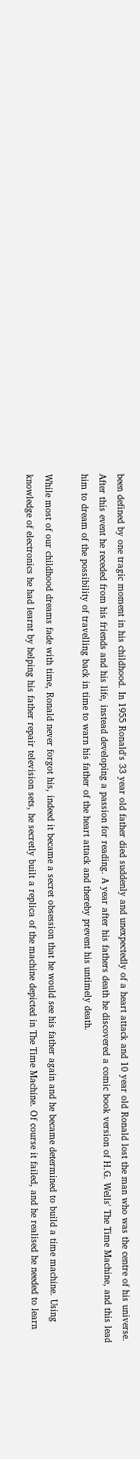been defined by one tragic moment in his childhood. In 1955 Ronald's 33 year old father died suddenly and unexpectedly of a heart attack and 10 year old Ronald lost the man who was the centre of his universe. After this event he receded from his friends and his life, instead developing a passion for reading. A year after his fathers death he discovered a comic book version of H.G. Wells' The Time Machine, and this lead him to dream of the possibility of travelling back in time to warn his father of the heart attack and thereby prevent his untimely death.

While most of our childhood dreams fade with time, Ronald never forgot his, indeed it became a secret obsession that he would see his father again and he became determined to build a time machine. Using knowledge of electronics he had learnt by helping his father repair television sets, he secretly built a replica of the machine depicted in The Time Machine. Of course it failed, and he realised he needed to learn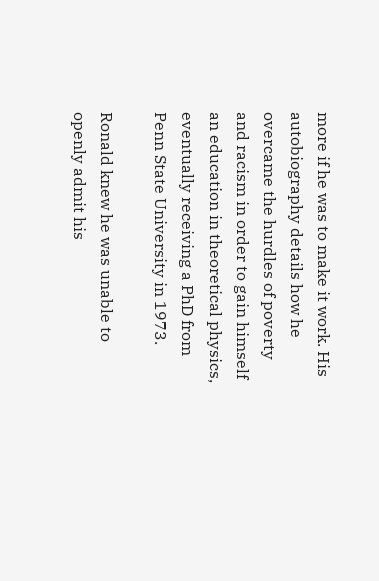more if he was to make it work. His autobiography details how he overcame the hurdles of poverty and racism in order to gain himself an education in theoretical physics, eventually receiving a PhD from Penn State University in 1973.

Ronald knew he was unable to openly admit his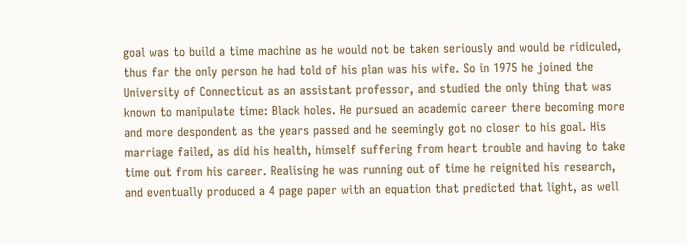goal was to build a time machine as he would not be taken seriously and would be ridiculed, thus far the only person he had told of his plan was his wife. So in 1975 he joined the University of Connecticut as an assistant professor, and studied the only thing that was known to manipulate time: Black holes. He pursued an academic career there becoming more and more despondent as the years passed and he seemingly got no closer to his goal. His marriage failed, as did his health, himself suffering from heart trouble and having to take time out from his career. Realising he was running out of time he reignited his research, and eventually produced a 4 page paper with an equation that predicted that light, as well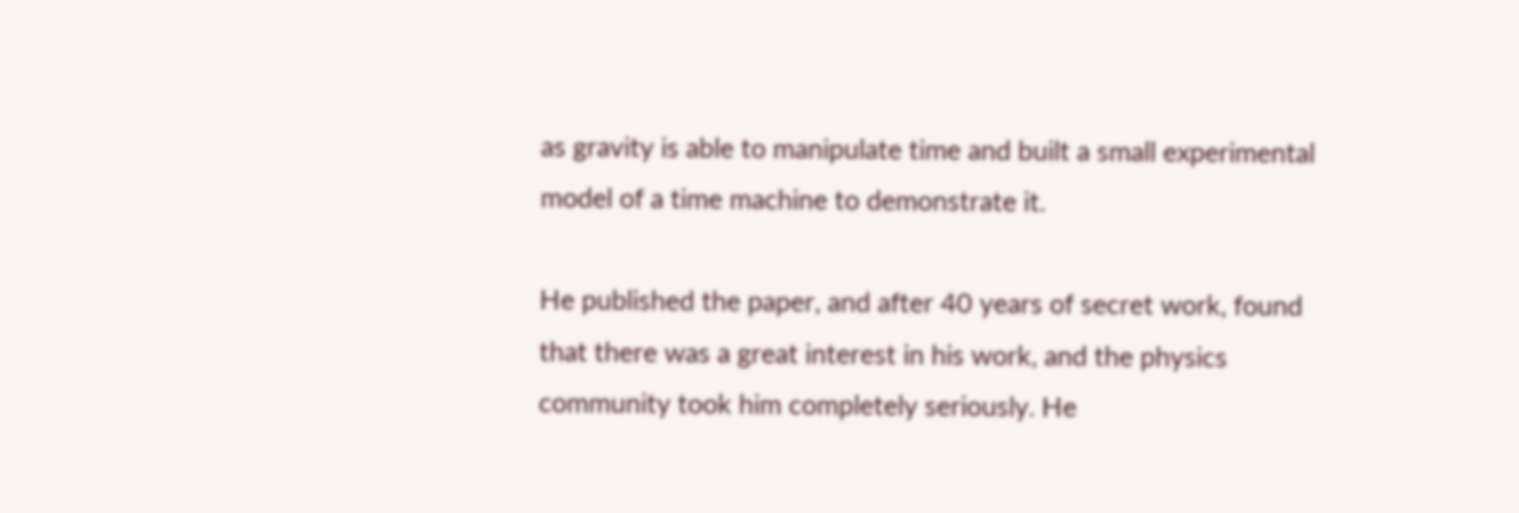as gravity is able to manipulate time and built a small experimental model of a time machine to demonstrate it.

He published the paper, and after 40 years of secret work, found that there was a great interest in his work, and the physics community took him completely seriously. He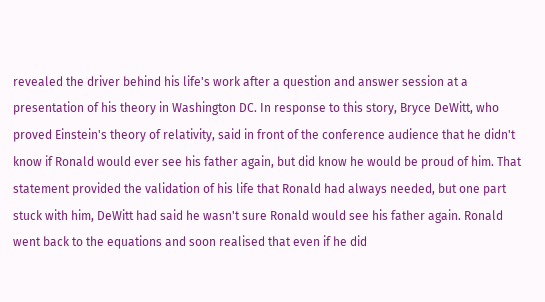revealed the driver behind his life's work after a question and answer session at a presentation of his theory in Washington DC. In response to this story, Bryce DeWitt, who proved Einstein's theory of relativity, said in front of the conference audience that he didn't know if Ronald would ever see his father again, but did know he would be proud of him. That statement provided the validation of his life that Ronald had always needed, but one part stuck with him, DeWitt had said he wasn't sure Ronald would see his father again. Ronald went back to the equations and soon realised that even if he did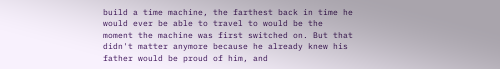build a time machine, the farthest back in time he would ever be able to travel to would be the moment the machine was first switched on. But that didn't matter anymore because he already knew his father would be proud of him, and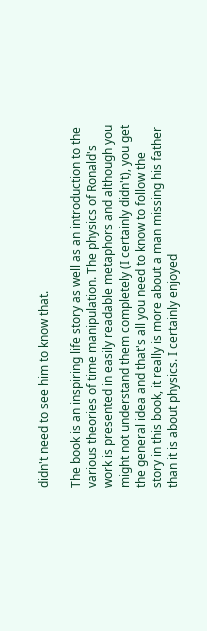didn't need to see him to know that.

The book is an inspiring life story as well as an introduction to the various theories of time manipulation. The physics of Ronald's work is presented in easily readable metaphors and although you might not understand them completely (I certainly didn't), you get the general idea and that's all you need to know to follow the story in this book, it really is more about a man missing his father than it is about physics. I certainly enjoyed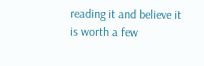reading it and believe it is worth a few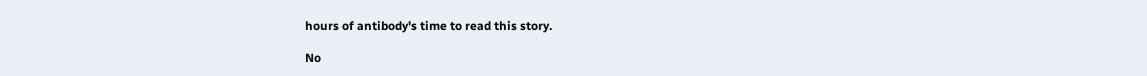hours of antibody's time to read this story.

No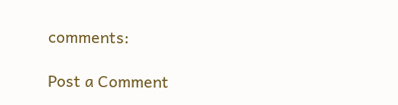comments:

Post a Comment